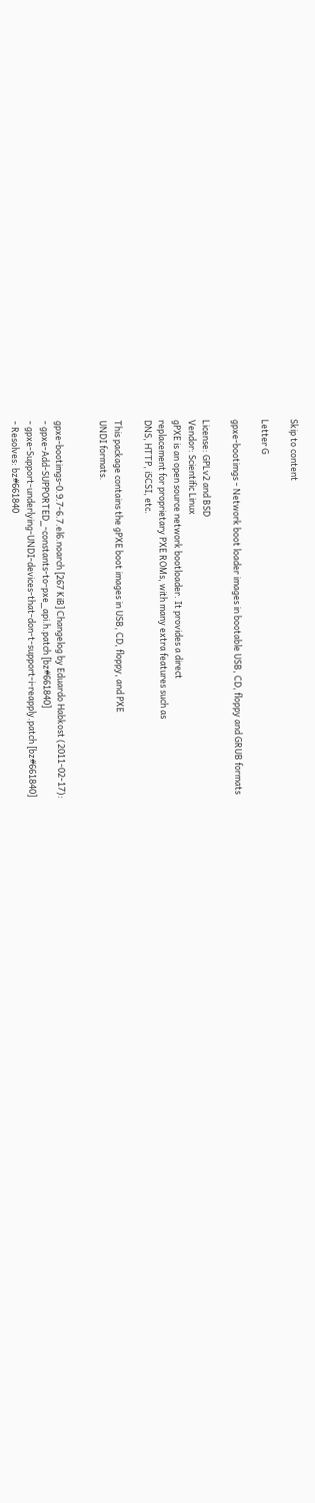Skip to content

Letter G

gpxe-bootimgs - Network boot loader images in bootable USB, CD, floppy and GRUB formats

License: GPLv2 and BSD
Vendor: Scientific Linux
gPXE is an open source network bootloader. It provides a direct
replacement for proprietary PXE ROMs, with many extra features such as
DNS, HTTP, iSCSI, etc.

This package contains the gPXE boot images in USB, CD, floppy, and PXE
UNDI formats.


gpxe-bootimgs-0.9.7-6.7.el6.noarch [267 KiB] Changelog by Eduardo Habkost (2011-02-17):
- gpxe-Add-SUPPORTED_-constants-to-pxe_api.h.patch [bz#661840]
- gpxe-Support-underlying-UNDI-devices-that-don-t-support-i-reapply.patch [bz#661840]
- Resolves: bz#661840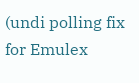(undi polling fix for Emulex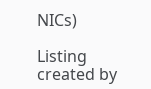NICs)

Listing created by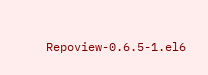Repoview-0.6.5-1.el6